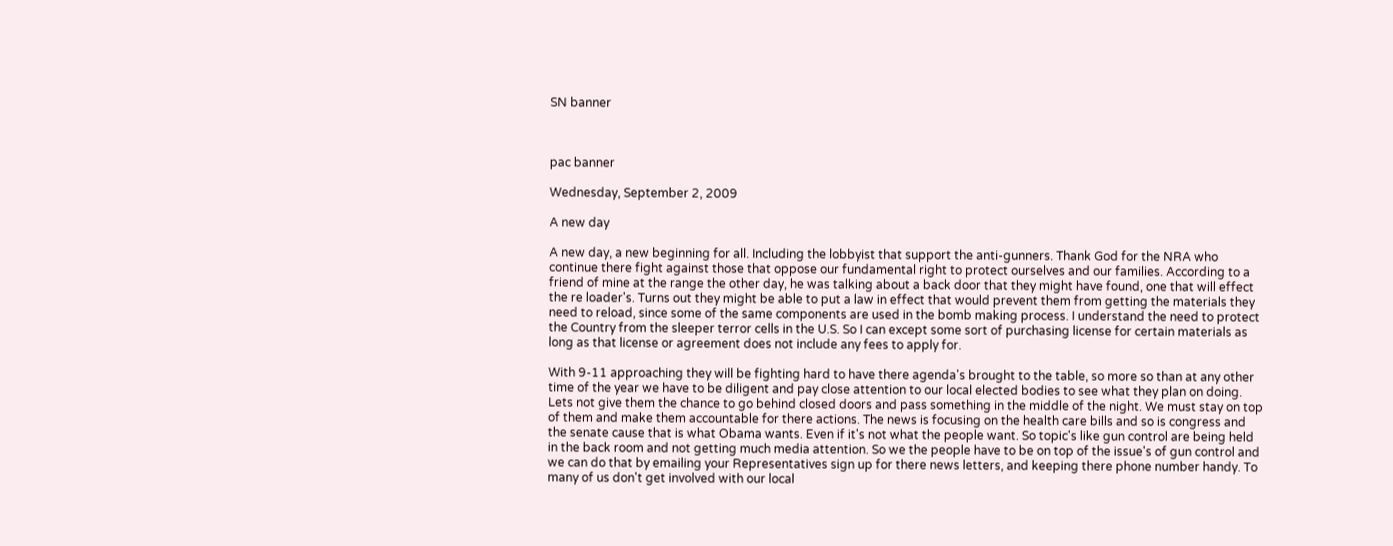SN banner



pac banner

Wednesday, September 2, 2009

A new day

A new day, a new beginning for all. Including the lobbyist that support the anti-gunners. Thank God for the NRA who continue there fight against those that oppose our fundamental right to protect ourselves and our families. According to a friend of mine at the range the other day, he was talking about a back door that they might have found, one that will effect the re loader's. Turns out they might be able to put a law in effect that would prevent them from getting the materials they need to reload, since some of the same components are used in the bomb making process. I understand the need to protect the Country from the sleeper terror cells in the U.S. So I can except some sort of purchasing license for certain materials as long as that license or agreement does not include any fees to apply for.

With 9-11 approaching they will be fighting hard to have there agenda's brought to the table, so more so than at any other time of the year we have to be diligent and pay close attention to our local elected bodies to see what they plan on doing. Lets not give them the chance to go behind closed doors and pass something in the middle of the night. We must stay on top of them and make them accountable for there actions. The news is focusing on the health care bills and so is congress and the senate cause that is what Obama wants. Even if it's not what the people want. So topic's like gun control are being held in the back room and not getting much media attention. So we the people have to be on top of the issue's of gun control and we can do that by emailing your Representatives sign up for there news letters, and keeping there phone number handy. To many of us don't get involved with our local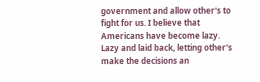government and allow other's to fight for us. I believe that Americans have become lazy. Lazy and laid back, letting other's make the decisions an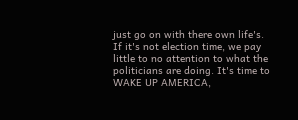just go on with there own life's.
If it's not election time, we pay little to no attention to what the politicians are doing. It's time to WAKE UP AMERICA,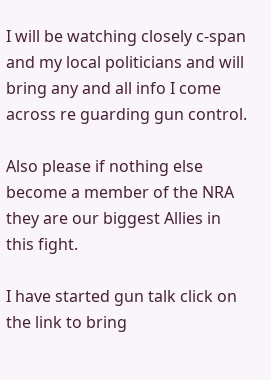I will be watching closely c-span and my local politicians and will bring any and all info I come across re guarding gun control.

Also please if nothing else become a member of the NRA they are our biggest Allies in this fight.

I have started gun talk click on the link to bring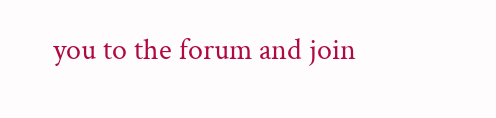you to the forum and join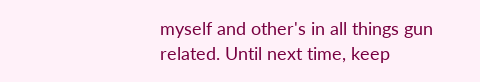myself and other's in all things gun related. Until next time, keep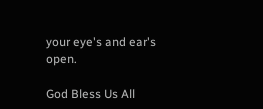your eye's and ear's open.

God Bless Us All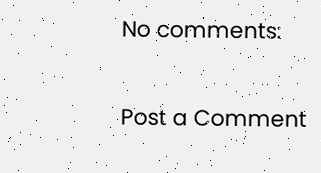No comments:

Post a Comment